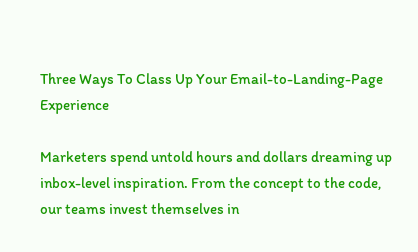Three Ways To Class Up Your Email-to-Landing-Page Experience

Marketers spend untold hours and dollars dreaming up inbox-level inspiration. From the concept to the code, our teams invest themselves in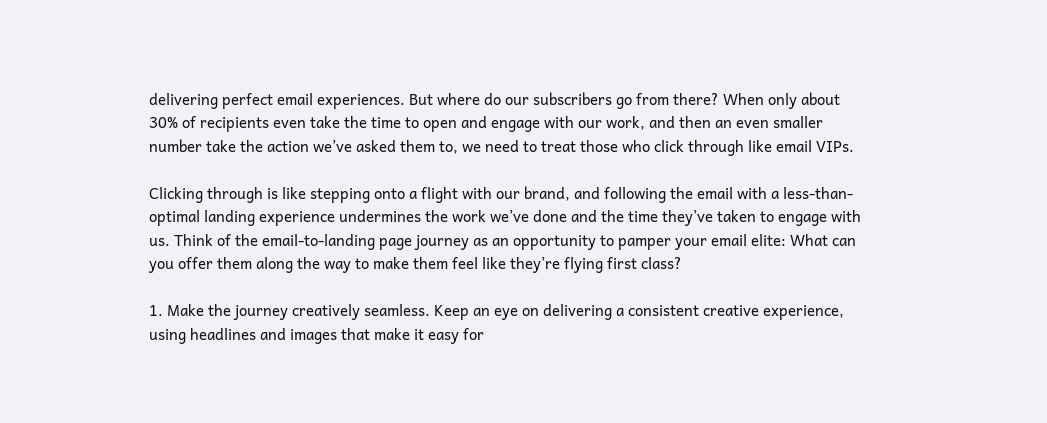delivering perfect email experiences. But where do our subscribers go from there? When only about 30% of recipients even take the time to open and engage with our work, and then an even smaller number take the action we’ve asked them to, we need to treat those who click through like email VIPs.

Clicking through is like stepping onto a flight with our brand, and following the email with a less-than-optimal landing experience undermines the work we’ve done and the time they’ve taken to engage with us. Think of the email-to-landing page journey as an opportunity to pamper your email elite: What can you offer them along the way to make them feel like they’re flying first class?

1. Make the journey creatively seamless. Keep an eye on delivering a consistent creative experience, using headlines and images that make it easy for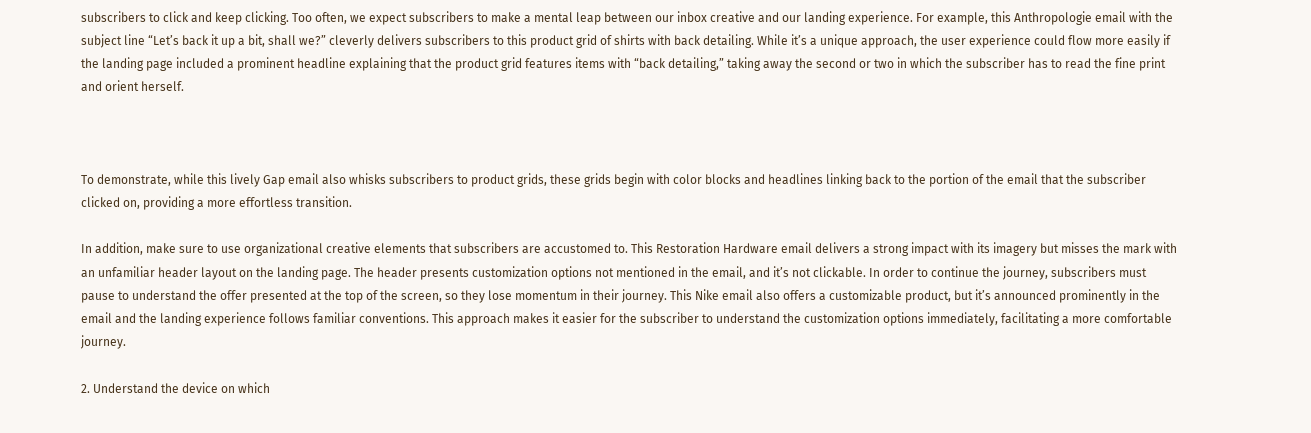subscribers to click and keep clicking. Too often, we expect subscribers to make a mental leap between our inbox creative and our landing experience. For example, this Anthropologie email with the subject line “Let’s back it up a bit, shall we?” cleverly delivers subscribers to this product grid of shirts with back detailing. While it’s a unique approach, the user experience could flow more easily if the landing page included a prominent headline explaining that the product grid features items with “back detailing,” taking away the second or two in which the subscriber has to read the fine print and orient herself.



To demonstrate, while this lively Gap email also whisks subscribers to product grids, these grids begin with color blocks and headlines linking back to the portion of the email that the subscriber clicked on, providing a more effortless transition.

In addition, make sure to use organizational creative elements that subscribers are accustomed to. This Restoration Hardware email delivers a strong impact with its imagery but misses the mark with an unfamiliar header layout on the landing page. The header presents customization options not mentioned in the email, and it’s not clickable. In order to continue the journey, subscribers must pause to understand the offer presented at the top of the screen, so they lose momentum in their journey. This Nike email also offers a customizable product, but it’s announced prominently in the email and the landing experience follows familiar conventions. This approach makes it easier for the subscriber to understand the customization options immediately, facilitating a more comfortable journey.

2. Understand the device on which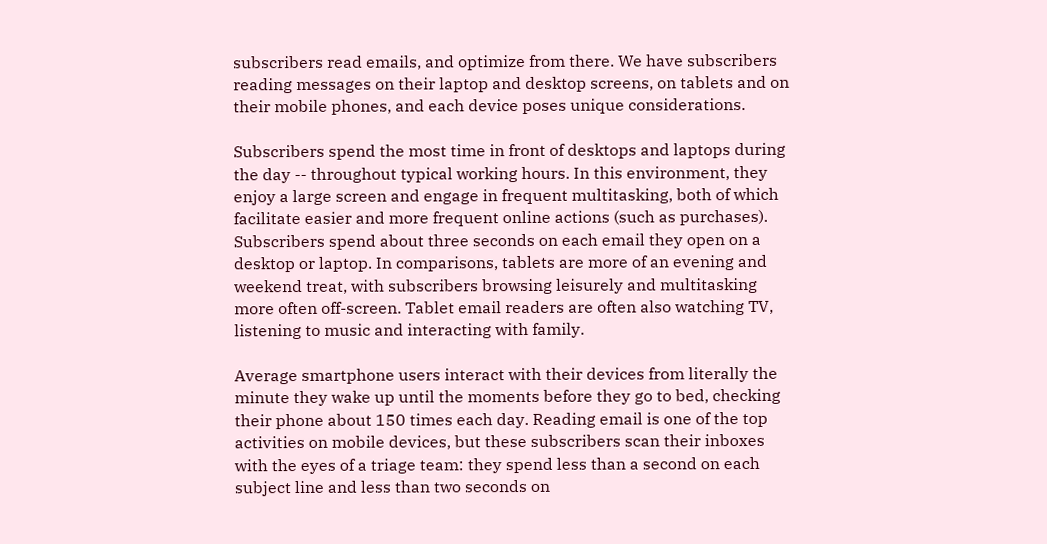subscribers read emails, and optimize from there. We have subscribers reading messages on their laptop and desktop screens, on tablets and on their mobile phones, and each device poses unique considerations.

Subscribers spend the most time in front of desktops and laptops during the day -- throughout typical working hours. In this environment, they enjoy a large screen and engage in frequent multitasking, both of which facilitate easier and more frequent online actions (such as purchases). Subscribers spend about three seconds on each email they open on a desktop or laptop. In comparisons, tablets are more of an evening and weekend treat, with subscribers browsing leisurely and multitasking more often off-screen. Tablet email readers are often also watching TV, listening to music and interacting with family.

Average smartphone users interact with their devices from literally the minute they wake up until the moments before they go to bed, checking their phone about 150 times each day. Reading email is one of the top activities on mobile devices, but these subscribers scan their inboxes with the eyes of a triage team: they spend less than a second on each subject line and less than two seconds on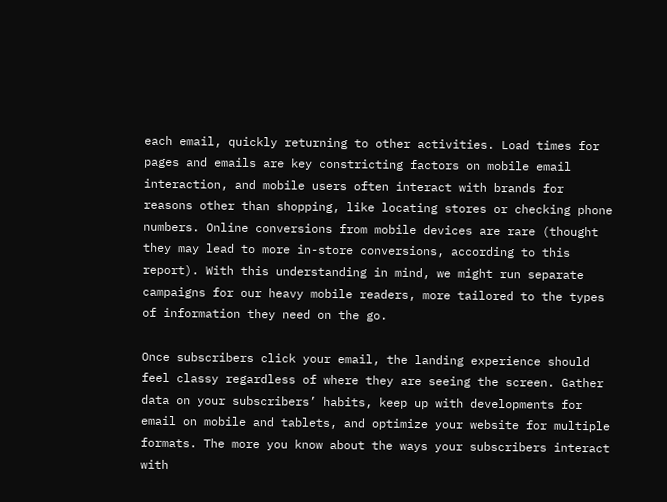each email, quickly returning to other activities. Load times for pages and emails are key constricting factors on mobile email interaction, and mobile users often interact with brands for reasons other than shopping, like locating stores or checking phone numbers. Online conversions from mobile devices are rare (thought they may lead to more in-store conversions, according to this report). With this understanding in mind, we might run separate campaigns for our heavy mobile readers, more tailored to the types of information they need on the go.

Once subscribers click your email, the landing experience should feel classy regardless of where they are seeing the screen. Gather data on your subscribers’ habits, keep up with developments for email on mobile and tablets, and optimize your website for multiple formats. The more you know about the ways your subscribers interact with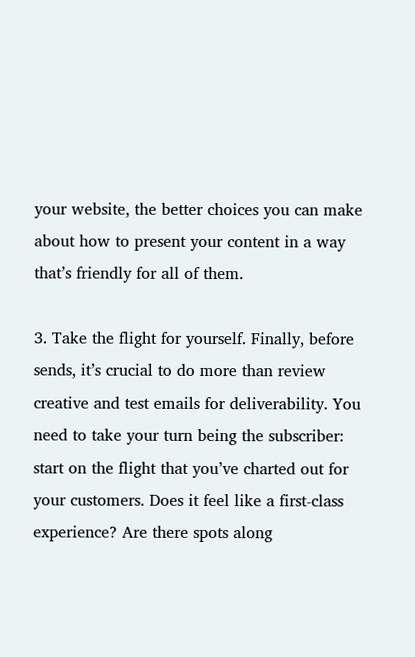your website, the better choices you can make about how to present your content in a way that’s friendly for all of them.

3. Take the flight for yourself. Finally, before sends, it’s crucial to do more than review creative and test emails for deliverability. You need to take your turn being the subscriber: start on the flight that you’ve charted out for your customers. Does it feel like a first-class experience? Are there spots along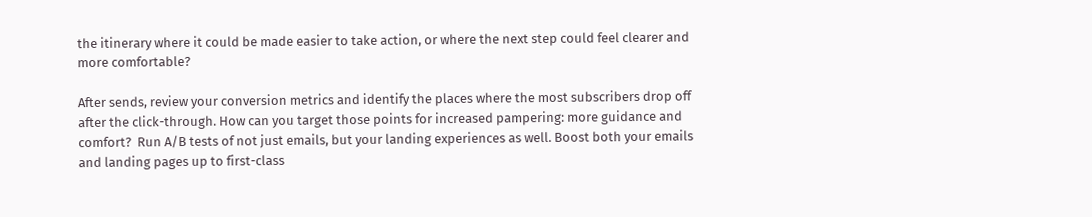the itinerary where it could be made easier to take action, or where the next step could feel clearer and more comfortable?

After sends, review your conversion metrics and identify the places where the most subscribers drop off after the click-through. How can you target those points for increased pampering: more guidance and comfort?  Run A/B tests of not just emails, but your landing experiences as well. Boost both your emails and landing pages up to first-class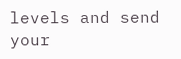levels and send your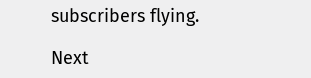subscribers flying.

Next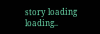story loading loading..